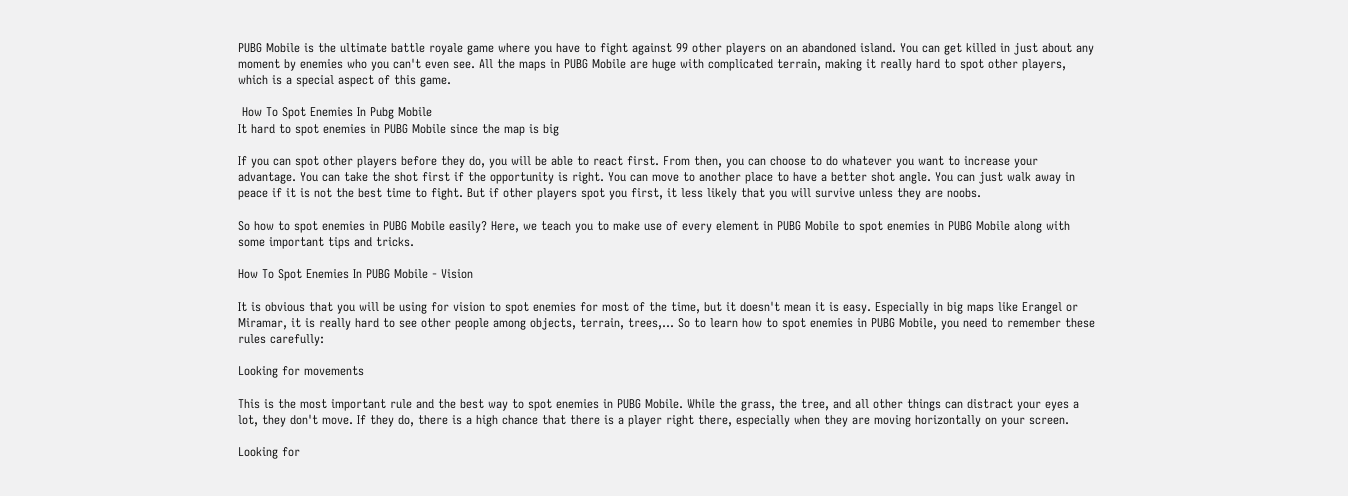PUBG Mobile is the ultimate battle royale game where you have to fight against 99 other players on an abandoned island. You can get killed in just about any moment by enemies who you can't even see. All the maps in PUBG Mobile are huge with complicated terrain, making it really hard to spot other players, which is a special aspect of this game.

 How To Spot Enemies In Pubg Mobile
It hard to spot enemies in PUBG Mobile since the map is big

If you can spot other players before they do, you will be able to react first. From then, you can choose to do whatever you want to increase your advantage. You can take the shot first if the opportunity is right. You can move to another place to have a better shot angle. You can just walk away in peace if it is not the best time to fight. But if other players spot you first, it less likely that you will survive unless they are noobs.

So how to spot enemies in PUBG Mobile easily? Here, we teach you to make use of every element in PUBG Mobile to spot enemies in PUBG Mobile along with some important tips and tricks.

How To Spot Enemies In PUBG Mobile - Vision

It is obvious that you will be using for vision to spot enemies for most of the time, but it doesn't mean it is easy. Especially in big maps like Erangel or Miramar, it is really hard to see other people among objects, terrain, trees,... So to learn how to spot enemies in PUBG Mobile, you need to remember these rules carefully:

Looking for movements

This is the most important rule and the best way to spot enemies in PUBG Mobile. While the grass, the tree, and all other things can distract your eyes a lot, they don't move. If they do, there is a high chance that there is a player right there, especially when they are moving horizontally on your screen.

Looking for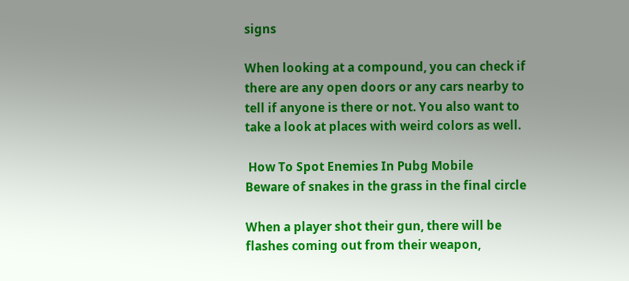signs

When looking at a compound, you can check if there are any open doors or any cars nearby to tell if anyone is there or not. You also want to take a look at places with weird colors as well.

 How To Spot Enemies In Pubg Mobile
Beware of snakes in the grass in the final circle

When a player shot their gun, there will be flashes coming out from their weapon,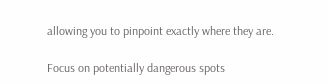allowing you to pinpoint exactly where they are.

Focus on potentially dangerous spots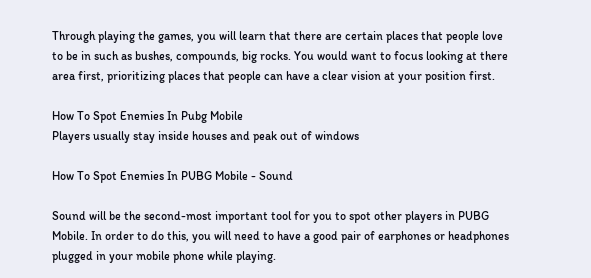Through playing the games, you will learn that there are certain places that people love to be in such as bushes, compounds, big rocks. You would want to focus looking at there area first, prioritizing places that people can have a clear vision at your position first.

How To Spot Enemies In Pubg Mobile
Players usually stay inside houses and peak out of windows

How To Spot Enemies In PUBG Mobile - Sound

Sound will be the second-most important tool for you to spot other players in PUBG Mobile. In order to do this, you will need to have a good pair of earphones or headphones plugged in your mobile phone while playing.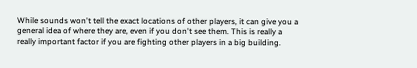While sounds won't tell the exact locations of other players, it can give you a general idea of where they are, even if you don't see them. This is really a really important factor if you are fighting other players in a big building.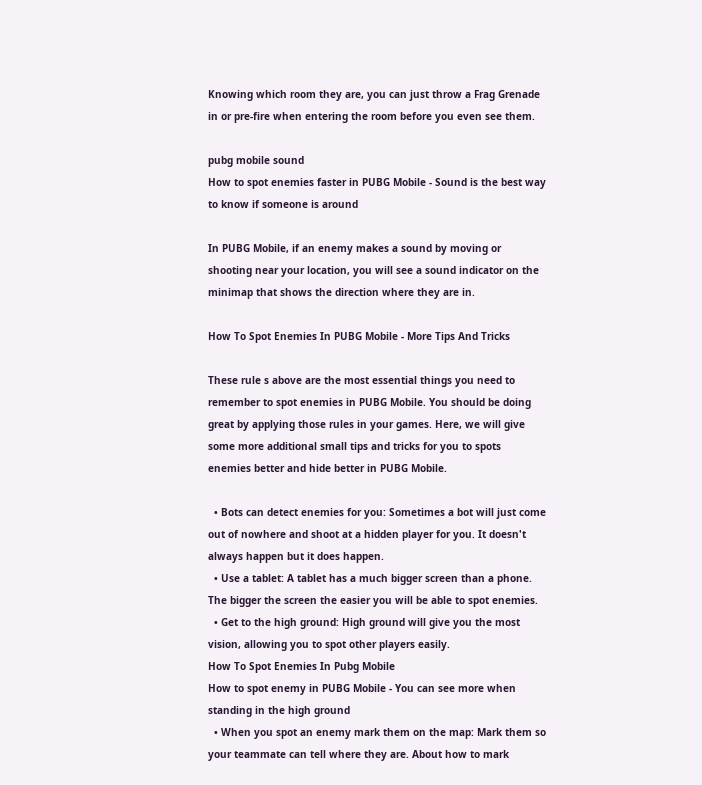Knowing which room they are, you can just throw a Frag Grenade in or pre-fire when entering the room before you even see them.

pubg mobile sound
How to spot enemies faster in PUBG Mobile - Sound is the best way to know if someone is around

In PUBG Mobile, if an enemy makes a sound by moving or shooting near your location, you will see a sound indicator on the minimap that shows the direction where they are in.

How To Spot Enemies In PUBG Mobile - More Tips And Tricks

These rule s above are the most essential things you need to remember to spot enemies in PUBG Mobile. You should be doing great by applying those rules in your games. Here, we will give some more additional small tips and tricks for you to spots enemies better and hide better in PUBG Mobile.

  • Bots can detect enemies for you: Sometimes a bot will just come out of nowhere and shoot at a hidden player for you. It doesn't always happen but it does happen.
  • Use a tablet: A tablet has a much bigger screen than a phone. The bigger the screen the easier you will be able to spot enemies.
  • Get to the high ground: High ground will give you the most vision, allowing you to spot other players easily.
How To Spot Enemies In Pubg Mobile
How to spot enemy in PUBG Mobile - You can see more when standing in the high ground
  • When you spot an enemy mark them on the map: Mark them so your teammate can tell where they are. About how to mark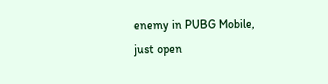enemy in PUBG Mobile, just open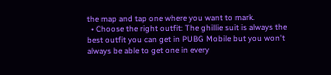the map and tap one where you want to mark.
  • Choose the right outfit: The ghillie suit is always the best outfit you can get in PUBG Mobile but you won't always be able to get one in every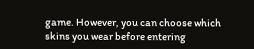game. However, you can choose which skins you wear before entering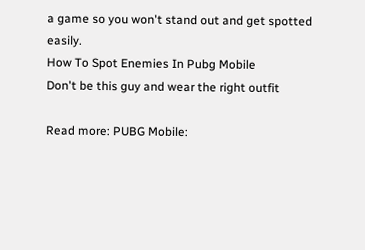a game so you won't stand out and get spotted easily.
How To Spot Enemies In Pubg Mobile
Don't be this guy and wear the right outfit

Read more: PUBG Mobile: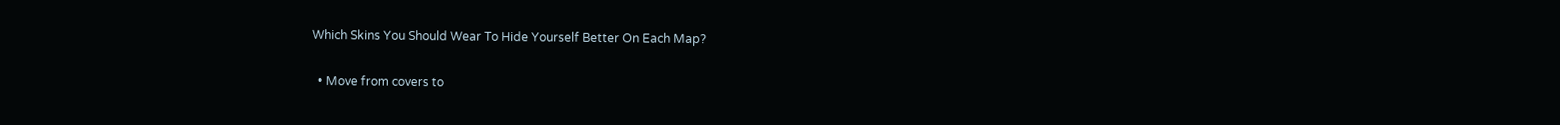Which Skins You Should Wear To Hide Yourself Better On Each Map?

  • Move from covers to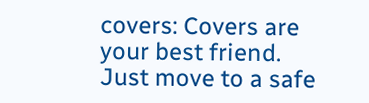covers: Covers are your best friend. Just move to a safe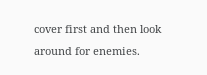cover first and then look around for enemies.